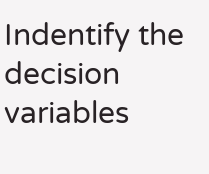Indentify the decision variables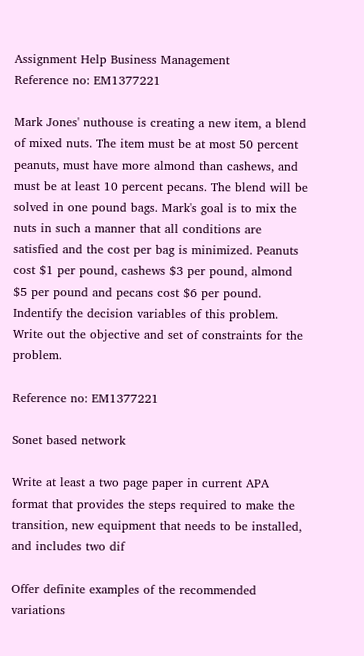Assignment Help Business Management
Reference no: EM1377221

Mark Jones' nuthouse is creating a new item, a blend of mixed nuts. The item must be at most 50 percent peanuts, must have more almond than cashews, and must be at least 10 percent pecans. The blend will be solved in one pound bags. Mark's goal is to mix the nuts in such a manner that all conditions are satisfied and the cost per bag is minimized. Peanuts cost $1 per pound, cashews $3 per pound, almond $5 per pound and pecans cost $6 per pound. Indentify the decision variables of this problem. Write out the objective and set of constraints for the problem.

Reference no: EM1377221

Sonet based network

Write at least a two page paper in current APA format that provides the steps required to make the transition, new equipment that needs to be installed, and includes two dif

Offer definite examples of the recommended variations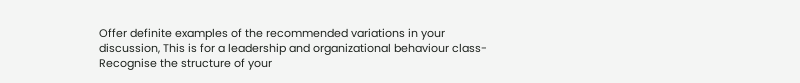Offer definite examples of the recommended variations in your discussion, This is for a leadership and organizational behaviour class- Recognise the structure of your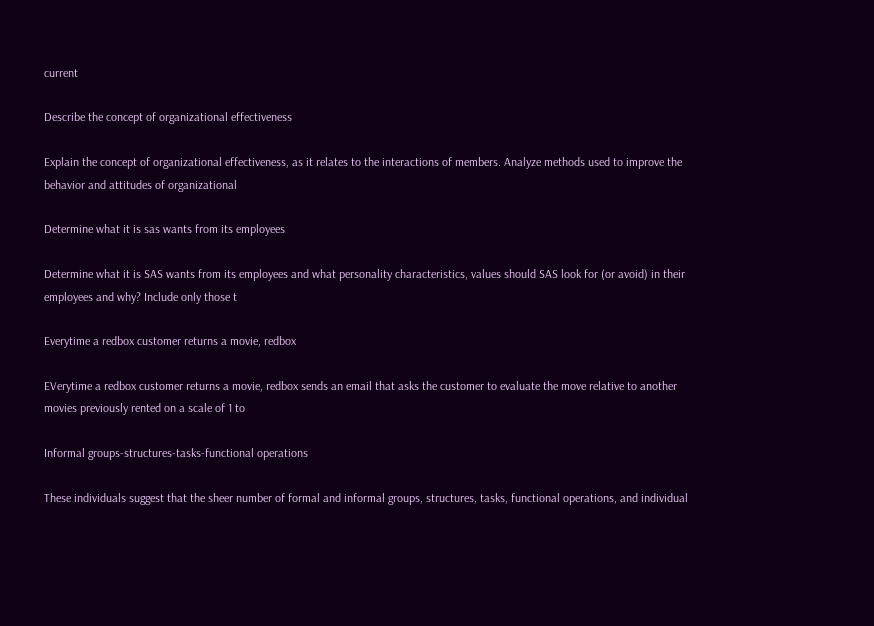current

Describe the concept of organizational effectiveness

Explain the concept of organizational effectiveness, as it relates to the interactions of members. Analyze methods used to improve the behavior and attitudes of organizational

Determine what it is sas wants from its employees

Determine what it is SAS wants from its employees and what personality characteristics, values should SAS look for (or avoid) in their employees and why? Include only those t

Everytime a redbox customer returns a movie, redbox

EVerytime a redbox customer returns a movie, redbox sends an email that asks the customer to evaluate the move relative to another movies previously rented on a scale of 1 to

Informal groups-structures-tasks-functional operations

These individuals suggest that the sheer number of formal and informal groups, structures, tasks, functional operations, and individual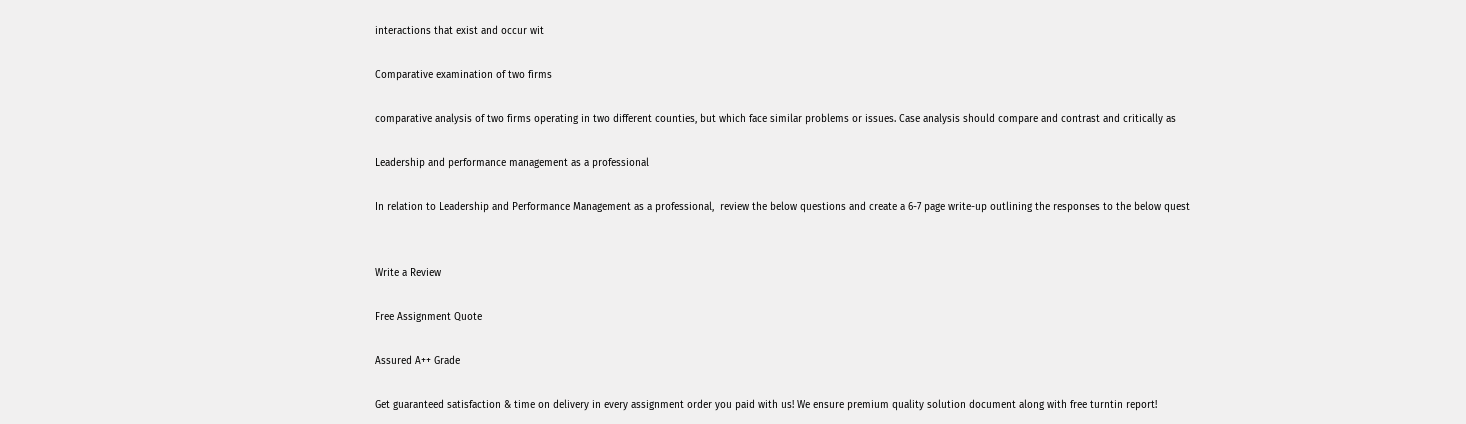interactions that exist and occur wit

Comparative examination of two firms

comparative analysis of two firms operating in two different counties, but which face similar problems or issues. Case analysis should compare and contrast and critically as

Leadership and performance management as a professional

In relation to Leadership and Performance Management as a professional,  review the below questions and create a 6-7 page write-up outlining the responses to the below quest


Write a Review

Free Assignment Quote

Assured A++ Grade

Get guaranteed satisfaction & time on delivery in every assignment order you paid with us! We ensure premium quality solution document along with free turntin report!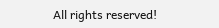All rights reserved!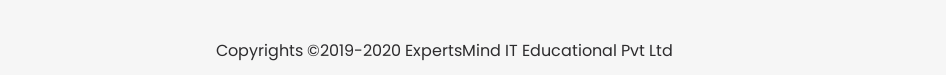Copyrights ©2019-2020 ExpertsMind IT Educational Pvt Ltd